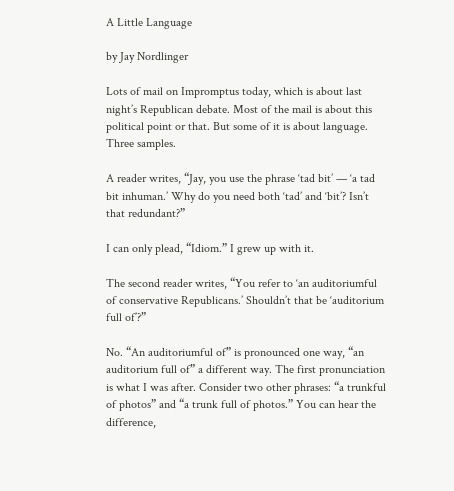A Little Language

by Jay Nordlinger

Lots of mail on Impromptus today, which is about last night’s Republican debate. Most of the mail is about this political point or that. But some of it is about language. Three samples.

A reader writes, “Jay, you use the phrase ‘tad bit’ — ‘a tad bit inhuman.’ Why do you need both ‘tad’ and ‘bit’? Isn’t that redundant?”

I can only plead, “Idiom.” I grew up with it.

The second reader writes, “You refer to ‘an auditoriumful of conservative Republicans.’ Shouldn’t that be ‘auditorium full of’?”

No. “An auditoriumful of” is pronounced one way, “an auditorium full of” a different way. The first pronunciation is what I was after. Consider two other phrases: “a trunkful of photos” and “a trunk full of photos.” You can hear the difference,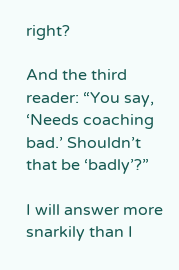right?

And the third reader: “You say, ‘Needs coaching bad.’ Shouldn’t that be ‘badly’?”

I will answer more snarkily than I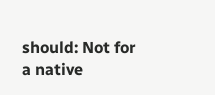should: Not for a native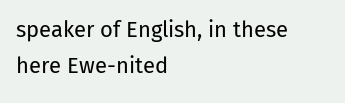speaker of English, in these here Ewe-nited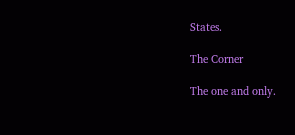States.

The Corner

The one and only.